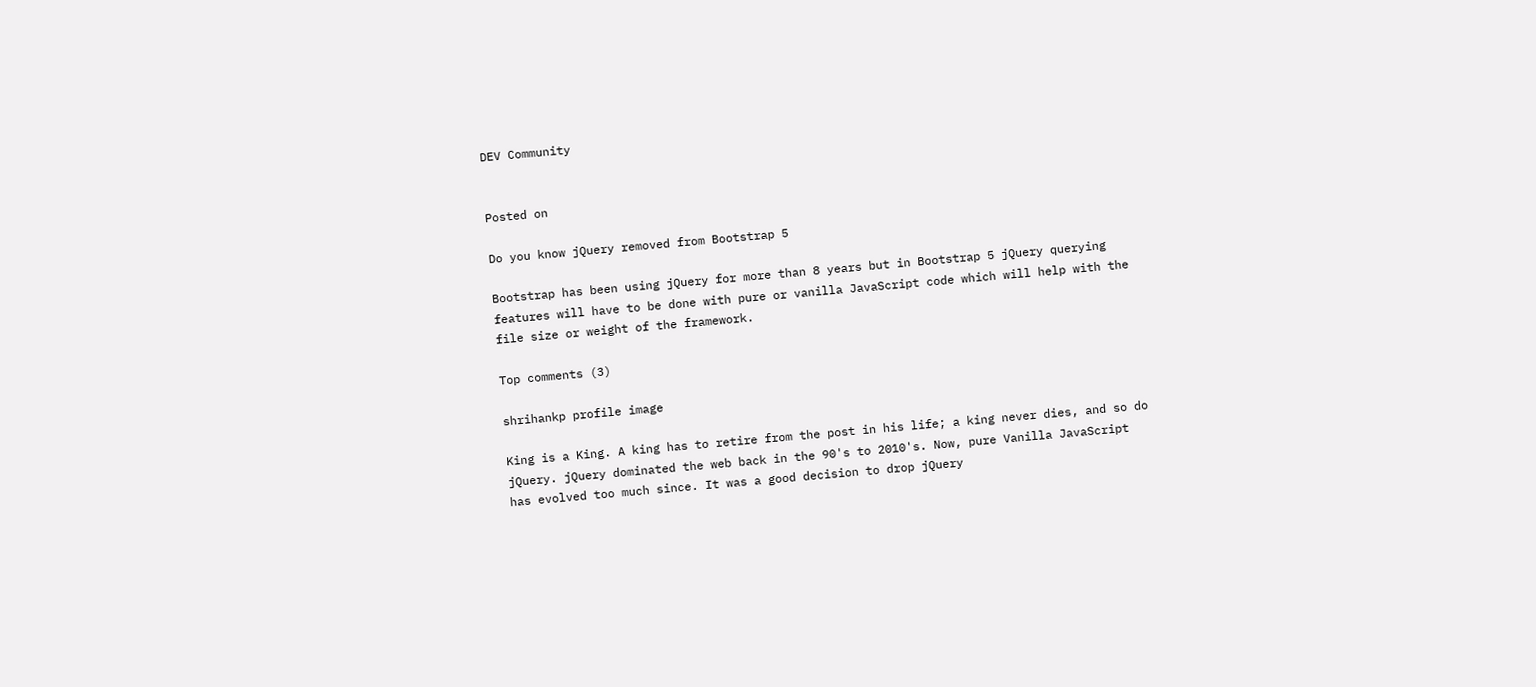DEV Community


Posted on

Do you know jQuery removed from Bootstrap 5

Bootstrap has been using jQuery for more than 8 years but in Bootstrap 5 jQuery querying features will have to be done with pure or vanilla JavaScript code which will help with the file size or weight of the framework.

Top comments (3)

shrihankp profile image

King is a King. A king has to retire from the post in his life; a king never dies, and so do jQuery. jQuery dominated the web back in the 90's to 2010's. Now, pure Vanilla JavaScript has evolved too much since. It was a good decision to drop jQuery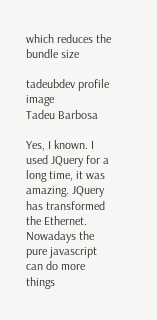which reduces the bundle size

tadeubdev profile image
Tadeu Barbosa

Yes, I known. I used JQuery for a long time, it was amazing. JQuery has transformed the Ethernet. Nowadays the pure javascript can do more things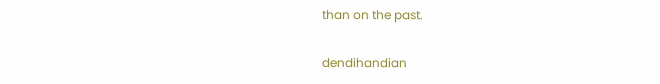than on the past.

dendihandian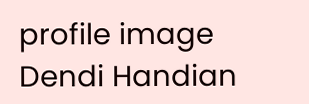profile image
Dendi Handian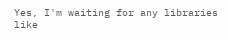Yes, I'm waiting for any libraries like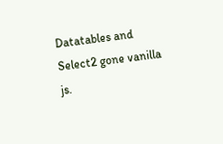Datatables and Select2 gone vanilla js.